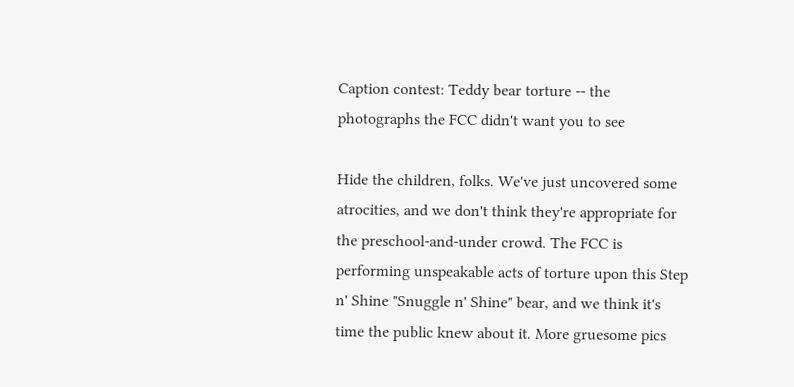Caption contest: Teddy bear torture -- the photographs the FCC didn't want you to see

Hide the children, folks. We've just uncovered some atrocities, and we don't think they're appropriate for the preschool-and-under crowd. The FCC is performing unspeakable acts of torture upon this Step n' Shine "Snuggle n' Shine" bear, and we think it's time the public knew about it. More gruesome pics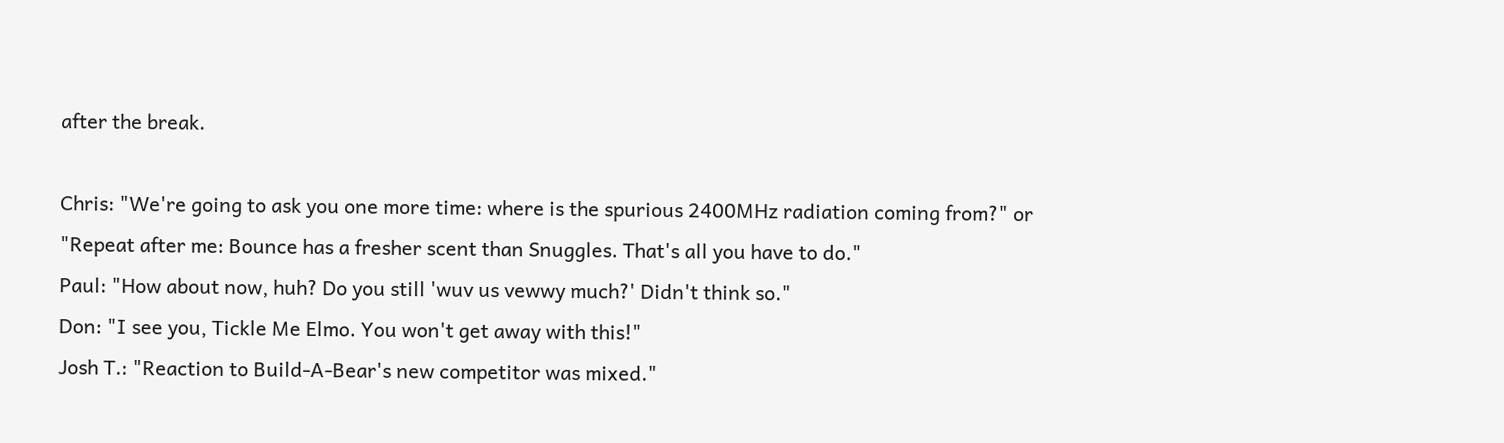after the break.

Chris: "We're going to ask you one more time: where is the spurious 2400MHz radiation coming from?" or "Repeat after me: Bounce has a fresher scent than Snuggles. That's all you have to do."
Paul: "How about now, huh? Do you still 'wuv us vewwy much?' Didn't think so."
Don: "I see you, Tickle Me Elmo. You won't get away with this!"
Josh T.: "Reaction to Build-A-Bear's new competitor was mixed."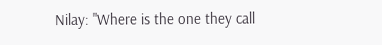Nilay: "Where is the one they call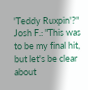'Teddy Ruxpin'?"
Josh F.: "This was to be my final hit, but let's be clear about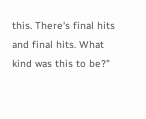this. There's final hits and final hits. What kind was this to be?"